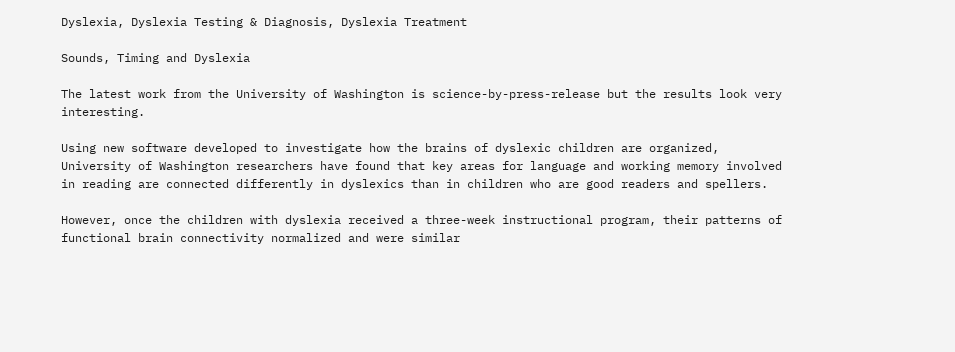Dyslexia, Dyslexia Testing & Diagnosis, Dyslexia Treatment

Sounds, Timing and Dyslexia

The latest work from the University of Washington is science-by-press-release but the results look very interesting.

Using new software developed to investigate how the brains of dyslexic children are organized, University of Washington researchers have found that key areas for language and working memory involved in reading are connected differently in dyslexics than in children who are good readers and spellers.

However, once the children with dyslexia received a three-week instructional program, their patterns of functional brain connectivity normalized and were similar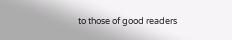to those of good readers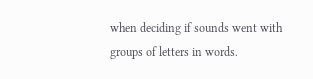when deciding if sounds went with groups of letters in words.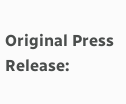Original Press Release: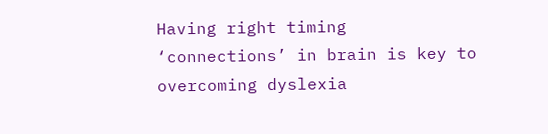Having right timing ‘connections’ in brain is key to overcoming dyslexia